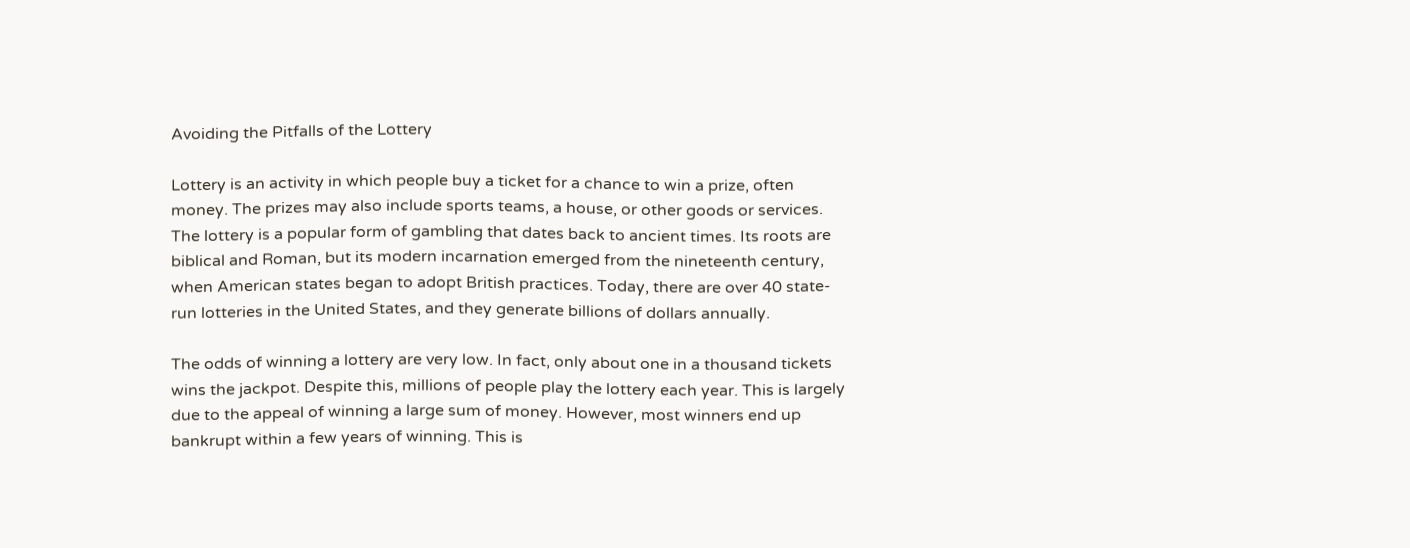Avoiding the Pitfalls of the Lottery

Lottery is an activity in which people buy a ticket for a chance to win a prize, often money. The prizes may also include sports teams, a house, or other goods or services. The lottery is a popular form of gambling that dates back to ancient times. Its roots are biblical and Roman, but its modern incarnation emerged from the nineteenth century, when American states began to adopt British practices. Today, there are over 40 state-run lotteries in the United States, and they generate billions of dollars annually.

The odds of winning a lottery are very low. In fact, only about one in a thousand tickets wins the jackpot. Despite this, millions of people play the lottery each year. This is largely due to the appeal of winning a large sum of money. However, most winners end up bankrupt within a few years of winning. This is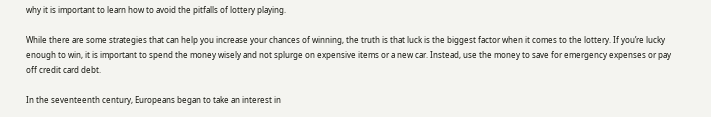why it is important to learn how to avoid the pitfalls of lottery playing.

While there are some strategies that can help you increase your chances of winning, the truth is that luck is the biggest factor when it comes to the lottery. If you’re lucky enough to win, it is important to spend the money wisely and not splurge on expensive items or a new car. Instead, use the money to save for emergency expenses or pay off credit card debt.

In the seventeenth century, Europeans began to take an interest in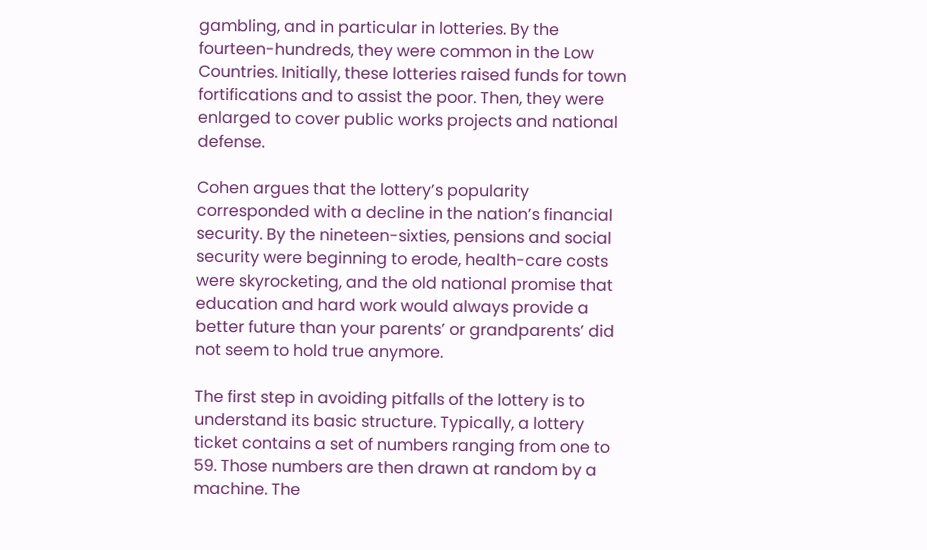gambling, and in particular in lotteries. By the fourteen-hundreds, they were common in the Low Countries. Initially, these lotteries raised funds for town fortifications and to assist the poor. Then, they were enlarged to cover public works projects and national defense.

Cohen argues that the lottery’s popularity corresponded with a decline in the nation’s financial security. By the nineteen-sixties, pensions and social security were beginning to erode, health-care costs were skyrocketing, and the old national promise that education and hard work would always provide a better future than your parents’ or grandparents’ did not seem to hold true anymore.

The first step in avoiding pitfalls of the lottery is to understand its basic structure. Typically, a lottery ticket contains a set of numbers ranging from one to 59. Those numbers are then drawn at random by a machine. The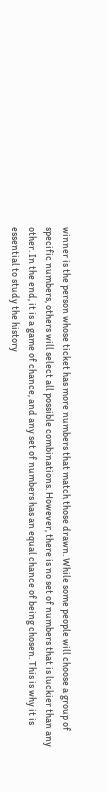winner is the person whose ticket has more numbers that match those drawn. While some people will choose a group of specific numbers, others will select all possible combinations. However, there is no set of numbers that is luckier than any other. In the end, it is a game of chance, and any set of numbers has an equal chance of being chosen. This is why it is essential to study the history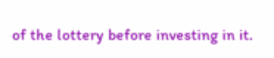of the lottery before investing in it.